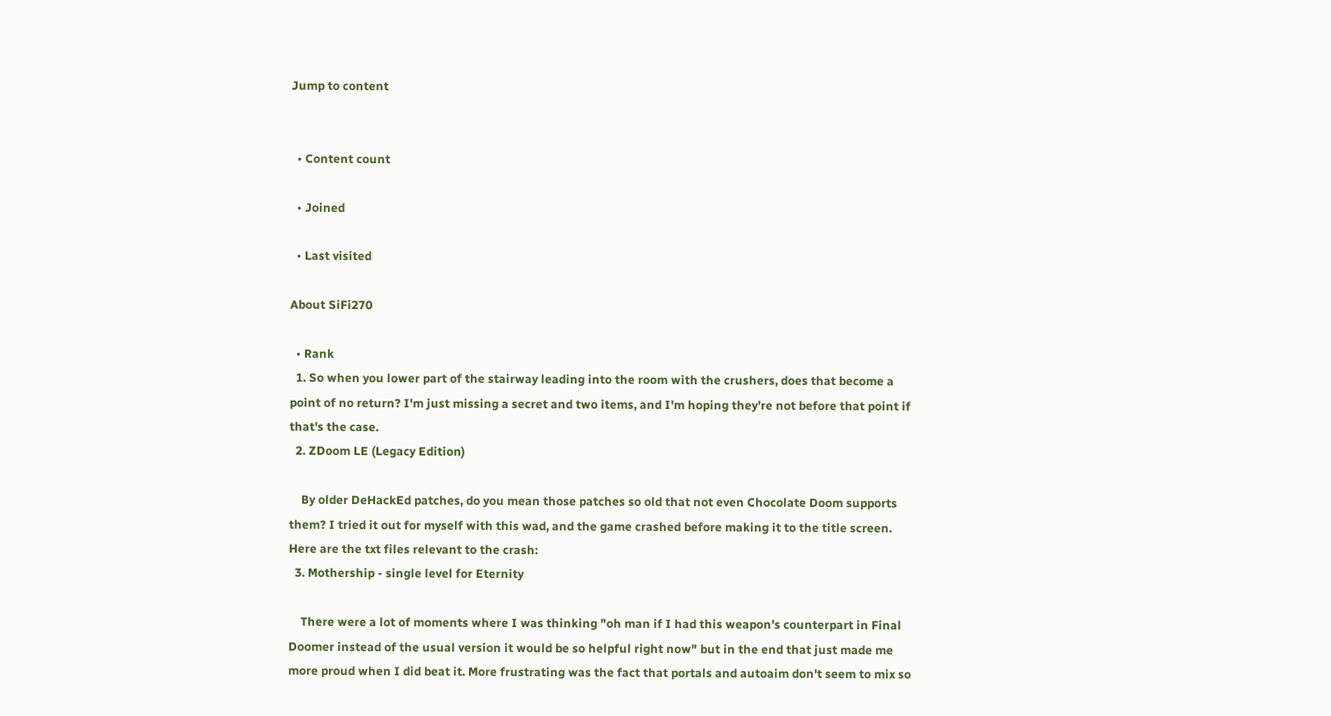Jump to content


  • Content count

  • Joined

  • Last visited

About SiFi270

  • Rank
  1. So when you lower part of the stairway leading into the room with the crushers, does that become a point of no return? I'm just missing a secret and two items, and I'm hoping they're not before that point if that's the case.
  2. ZDoom LE (Legacy Edition)

    By older DeHackEd patches, do you mean those patches so old that not even Chocolate Doom supports them? I tried it out for myself with this wad, and the game crashed before making it to the title screen. Here are the txt files relevant to the crash:
  3. Mothership - single level for Eternity

    There were a lot of moments where I was thinking "oh man if I had this weapon's counterpart in Final Doomer instead of the usual version it would be so helpful right now" but in the end that just made me more proud when I did beat it. More frustrating was the fact that portals and autoaim don't seem to mix so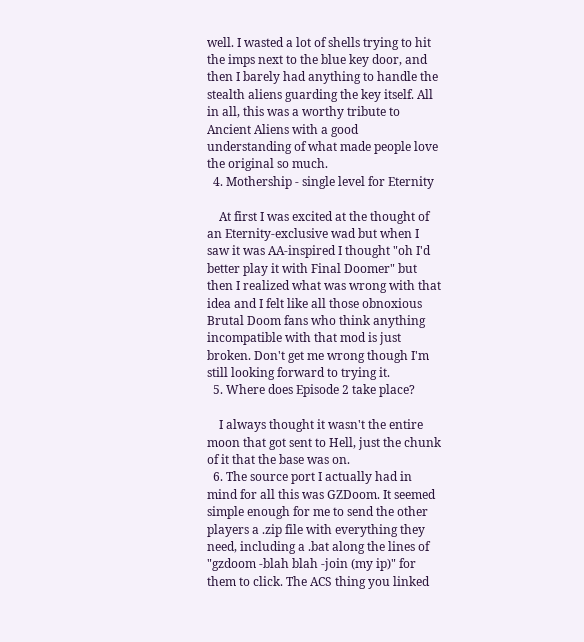well. I wasted a lot of shells trying to hit the imps next to the blue key door, and then I barely had anything to handle the stealth aliens guarding the key itself. All in all, this was a worthy tribute to Ancient Aliens with a good understanding of what made people love the original so much.
  4. Mothership - single level for Eternity

    At first I was excited at the thought of an Eternity-exclusive wad but when I saw it was AA-inspired I thought "oh I'd better play it with Final Doomer" but then I realized what was wrong with that idea and I felt like all those obnoxious Brutal Doom fans who think anything incompatible with that mod is just broken. Don't get me wrong though I'm still looking forward to trying it.
  5. Where does Episode 2 take place?

    I always thought it wasn't the entire moon that got sent to Hell, just the chunk of it that the base was on.
  6. The source port I actually had in mind for all this was GZDoom. It seemed simple enough for me to send the other players a .zip file with everything they need, including a .bat along the lines of "gzdoom -blah blah -join (my ip)" for them to click. The ACS thing you linked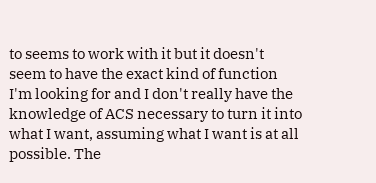to seems to work with it but it doesn't seem to have the exact kind of function I'm looking for and I don't really have the knowledge of ACS necessary to turn it into what I want, assuming what I want is at all possible. The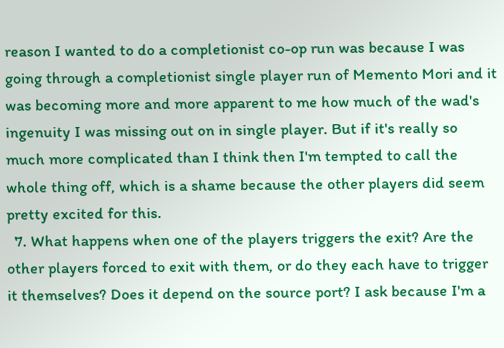reason I wanted to do a completionist co-op run was because I was going through a completionist single player run of Memento Mori and it was becoming more and more apparent to me how much of the wad's ingenuity I was missing out on in single player. But if it's really so much more complicated than I think then I'm tempted to call the whole thing off, which is a shame because the other players did seem pretty excited for this.
  7. What happens when one of the players triggers the exit? Are the other players forced to exit with them, or do they each have to trigger it themselves? Does it depend on the source port? I ask because I'm a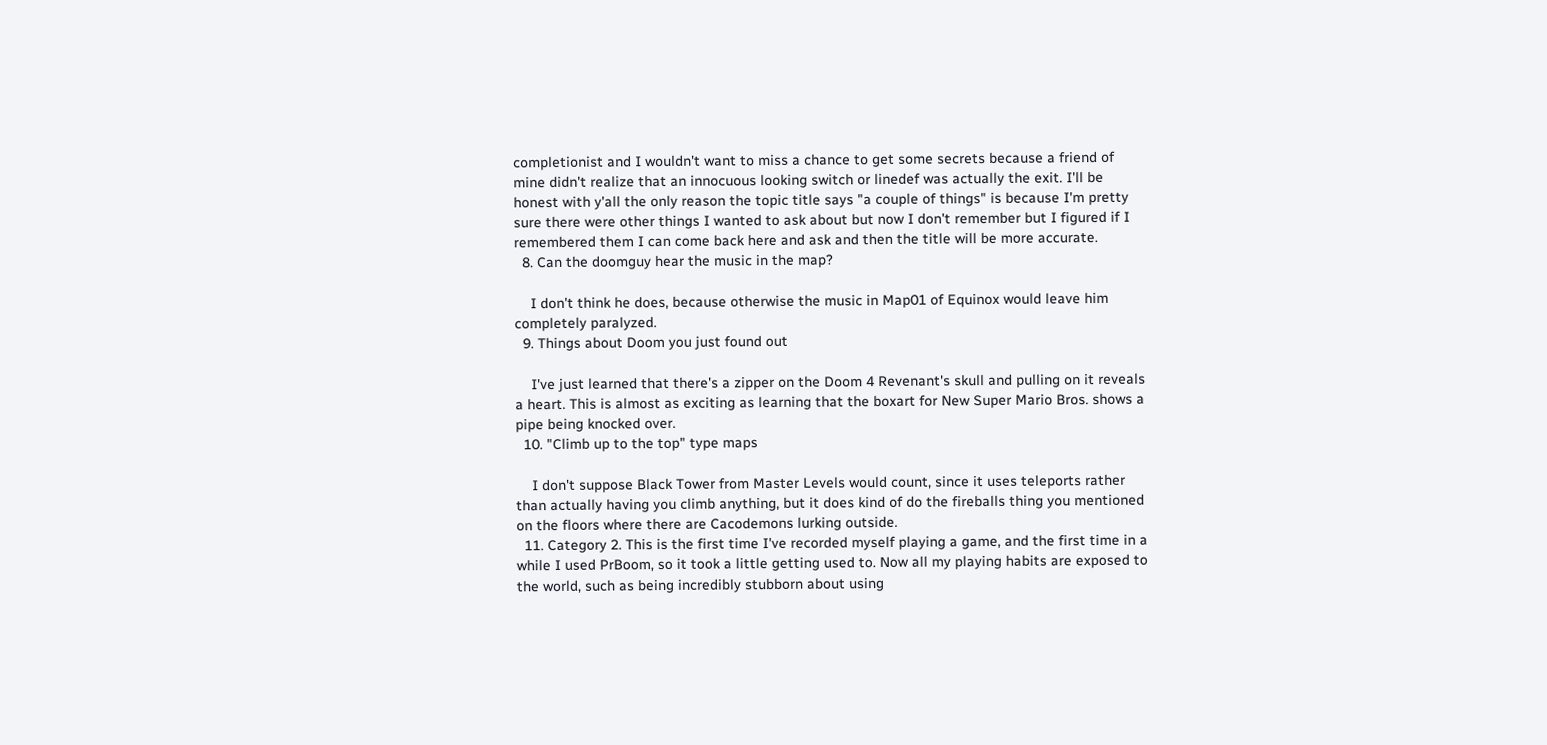completionist and I wouldn't want to miss a chance to get some secrets because a friend of mine didn't realize that an innocuous looking switch or linedef was actually the exit. I'll be honest with y'all the only reason the topic title says "a couple of things" is because I'm pretty sure there were other things I wanted to ask about but now I don't remember but I figured if I remembered them I can come back here and ask and then the title will be more accurate.
  8. Can the doomguy hear the music in the map?

    I don't think he does, because otherwise the music in Map01 of Equinox would leave him completely paralyzed.
  9. Things about Doom you just found out

    I've just learned that there's a zipper on the Doom 4 Revenant's skull and pulling on it reveals a heart. This is almost as exciting as learning that the boxart for New Super Mario Bros. shows a pipe being knocked over.
  10. "Climb up to the top" type maps

    I don't suppose Black Tower from Master Levels would count, since it uses teleports rather than actually having you climb anything, but it does kind of do the fireballs thing you mentioned on the floors where there are Cacodemons lurking outside.
  11. Category 2. This is the first time I've recorded myself playing a game, and the first time in a while I used PrBoom, so it took a little getting used to. Now all my playing habits are exposed to the world, such as being incredibly stubborn about using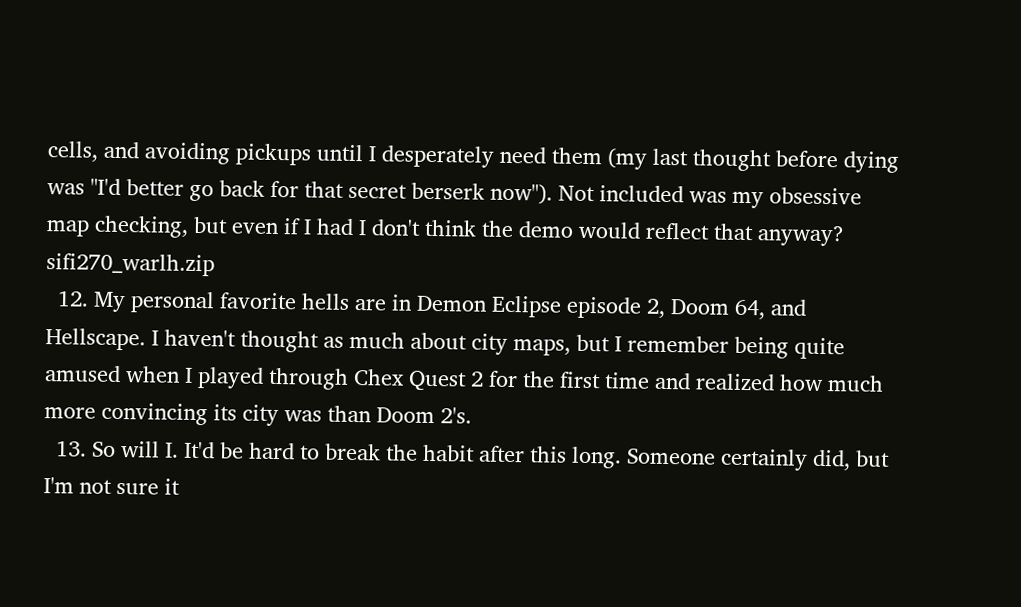cells, and avoiding pickups until I desperately need them (my last thought before dying was "I'd better go back for that secret berserk now"). Not included was my obsessive map checking, but even if I had I don't think the demo would reflect that anyway? sifi270_warlh.zip
  12. My personal favorite hells are in Demon Eclipse episode 2, Doom 64, and Hellscape. I haven't thought as much about city maps, but I remember being quite amused when I played through Chex Quest 2 for the first time and realized how much more convincing its city was than Doom 2's.
  13. So will I. It'd be hard to break the habit after this long. Someone certainly did, but I'm not sure it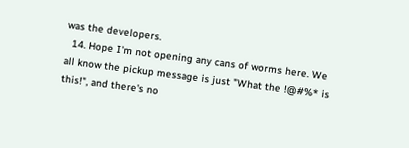was the developers.
  14. Hope I'm not opening any cans of worms here. We all know the pickup message is just "What the !@#%* is this!", and there's no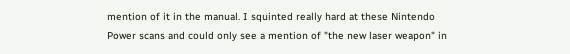mention of it in the manual. I squinted really hard at these Nintendo Power scans and could only see a mention of "the new laser weapon" in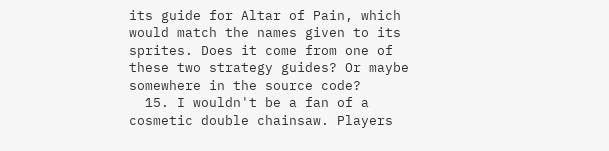its guide for Altar of Pain, which would match the names given to its sprites. Does it come from one of these two strategy guides? Or maybe somewhere in the source code?
  15. I wouldn't be a fan of a cosmetic double chainsaw. Players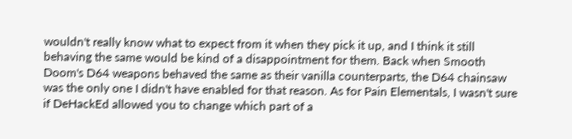wouldn't really know what to expect from it when they pick it up, and I think it still behaving the same would be kind of a disappointment for them. Back when Smooth Doom's D64 weapons behaved the same as their vanilla counterparts, the D64 chainsaw was the only one I didn't have enabled for that reason. As for Pain Elementals, I wasn't sure if DeHackEd allowed you to change which part of a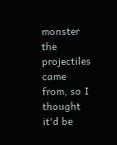monster the projectiles came from, so I thought it'd be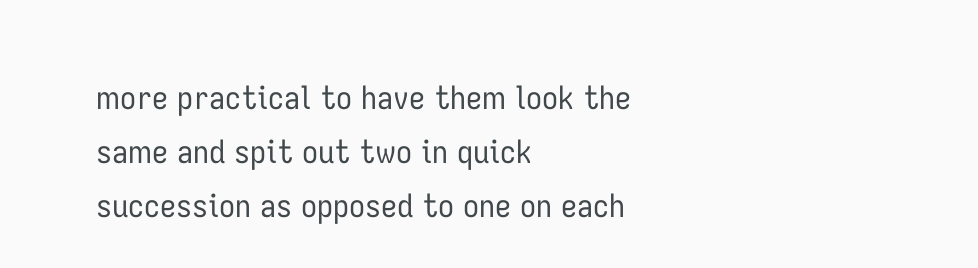more practical to have them look the same and spit out two in quick succession as opposed to one on each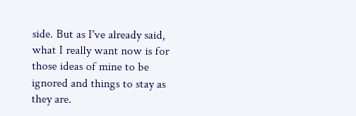side. But as I've already said, what I really want now is for those ideas of mine to be ignored and things to stay as they are.